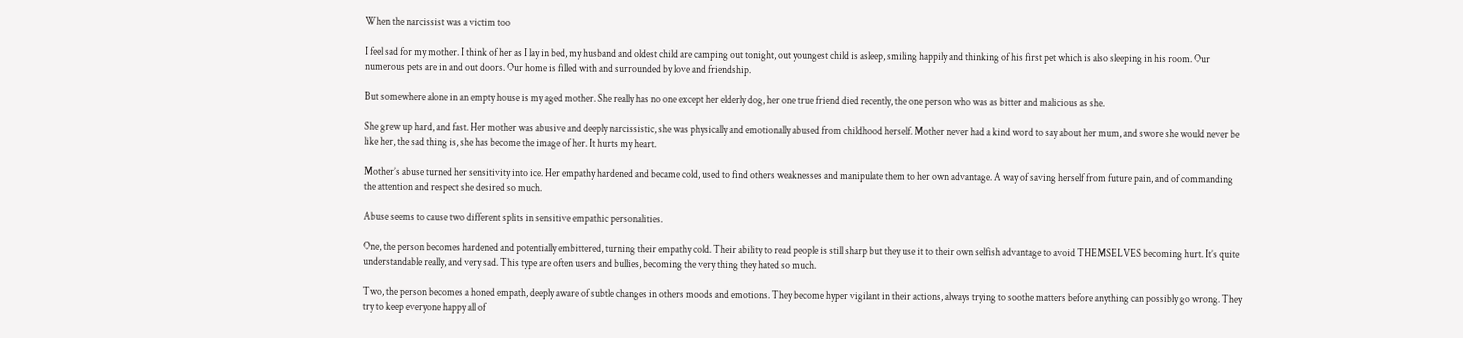When the narcissist was a victim too

I feel sad for my mother. I think of her as I lay in bed, my husband and oldest child are camping out tonight, out youngest child is asleep, smiling happily and thinking of his first pet which is also sleeping in his room. Our numerous pets are in and out doors. Our home is filled with and surrounded by love and friendship.

But somewhere alone in an empty house is my aged mother. She really has no one except her elderly dog, her one true friend died recently, the one person who was as bitter and malicious as she.

She grew up hard, and fast. Her mother was abusive and deeply narcissistic, she was physically and emotionally abused from childhood herself. Mother never had a kind word to say about her mum, and swore she would never be like her, the sad thing is, she has become the image of her. It hurts my heart.

Mother’s abuse turned her sensitivity into ice. Her empathy hardened and became cold, used to find others weaknesses and manipulate them to her own advantage. A way of saving herself from future pain, and of commanding the attention and respect she desired so much.

Abuse seems to cause two different splits in sensitive empathic personalities.

One, the person becomes hardened and potentially embittered, turning their empathy cold. Their ability to read people is still sharp but they use it to their own selfish advantage to avoid THEMSELVES becoming hurt. It’s quite understandable really, and very sad. This type are often users and bullies, becoming the very thing they hated so much.

Two, the person becomes a honed empath, deeply aware of subtle changes in others moods and emotions. They become hyper vigilant in their actions, always trying to soothe matters before anything can possibly go wrong. They try to keep everyone happy all of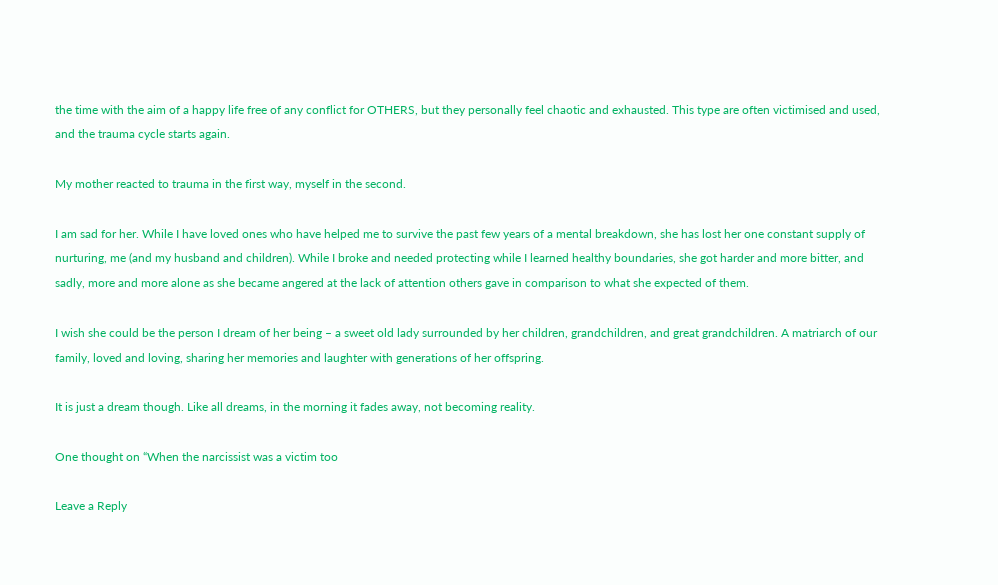the time with the aim of a happy life free of any conflict for OTHERS, but they personally feel chaotic and exhausted. This type are often victimised and used, and the trauma cycle starts again.

My mother reacted to trauma in the first way, myself in the second.

I am sad for her. While I have loved ones who have helped me to survive the past few years of a mental breakdown, she has lost her one constant supply of nurturing, me (and my husband and children). While I broke and needed protecting while I learned healthy boundaries, she got harder and more bitter, and sadly, more and more alone as she became angered at the lack of attention others gave in comparison to what she expected of them.

I wish she could be the person I dream of her being – a sweet old lady surrounded by her children, grandchildren, and great grandchildren. A matriarch of our family, loved and loving, sharing her memories and laughter with generations of her offspring.

It is just a dream though. Like all dreams, in the morning it fades away, not becoming reality.

One thought on “When the narcissist was a victim too

Leave a Reply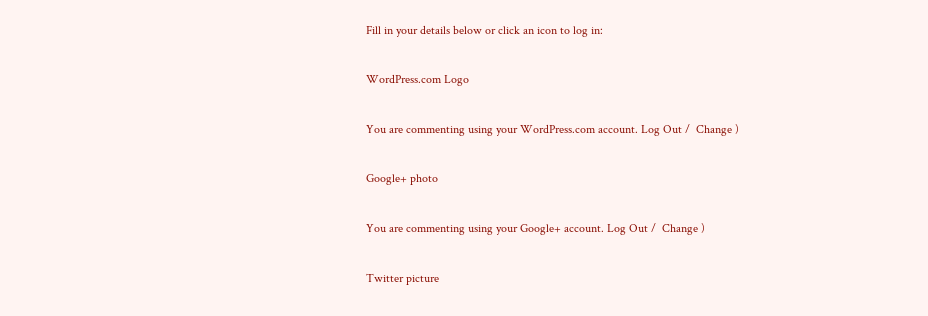Fill in your details below or click an icon to log in:

WordPress.com Logo

You are commenting using your WordPress.com account. Log Out /  Change )

Google+ photo

You are commenting using your Google+ account. Log Out /  Change )

Twitter picture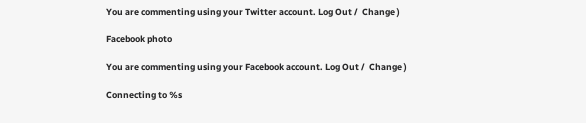You are commenting using your Twitter account. Log Out /  Change )

Facebook photo

You are commenting using your Facebook account. Log Out /  Change )

Connecting to %s